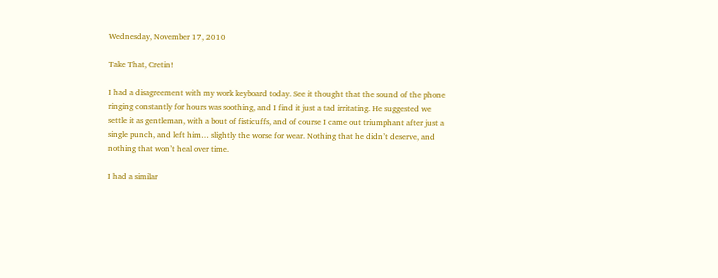Wednesday, November 17, 2010

Take That, Cretin!

I had a disagreement with my work keyboard today. See it thought that the sound of the phone ringing constantly for hours was soothing, and I find it just a tad irritating. He suggested we settle it as gentleman, with a bout of fisticuffs, and of course I came out triumphant after just a single punch, and left him… slightly the worse for wear. Nothing that he didn’t deserve, and nothing that won’t heal over time.

I had a similar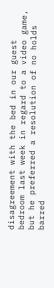disagreement with the bed in our guest bedroom last week in regard to a video game, but he preferred a resolution of no holds barred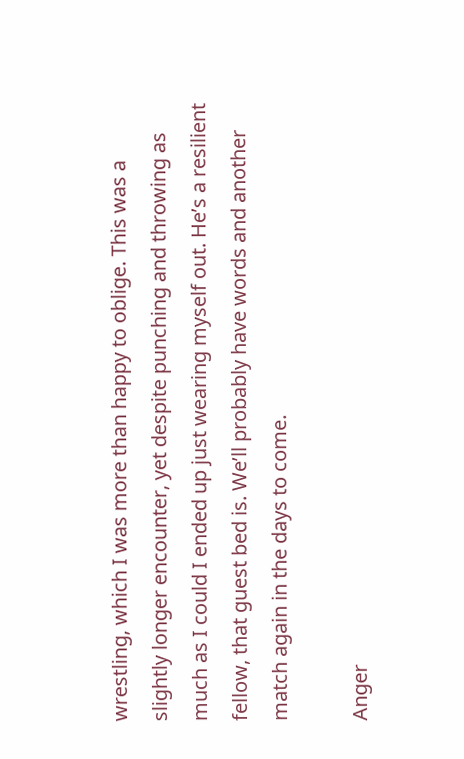wrestling, which I was more than happy to oblige. This was a slightly longer encounter, yet despite punching and throwing as much as I could I ended up just wearing myself out. He’s a resilient fellow, that guest bed is. We’ll probably have words and another match again in the days to come.

Anger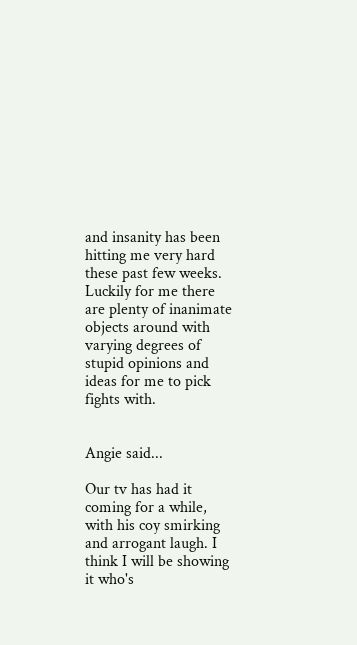and insanity has been hitting me very hard these past few weeks. Luckily for me there are plenty of inanimate objects around with varying degrees of stupid opinions and ideas for me to pick fights with.


Angie said...

Our tv has had it coming for a while, with his coy smirking and arrogant laugh. I think I will be showing it who's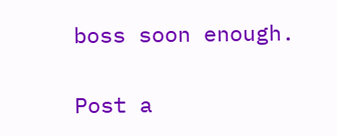boss soon enough.

Post a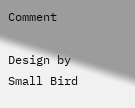Comment

Design by Small Bird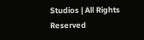Studios | All Rights Reserved